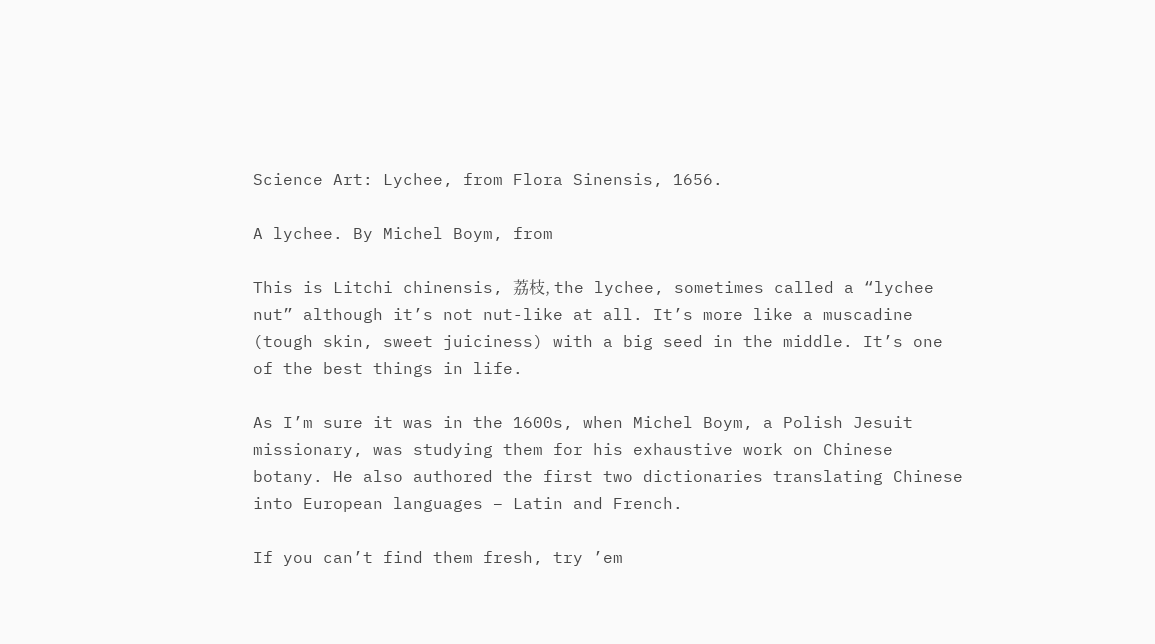Science Art: Lychee, from Flora Sinensis, 1656.

A lychee. By Michel Boym, from

This is Litchi chinensis, 荔枝, the lychee, sometimes called a “lychee nut” although it’s not nut-like at all. It’s more like a muscadine (tough skin, sweet juiciness) with a big seed in the middle. It’s one of the best things in life.

As I’m sure it was in the 1600s, when Michel Boym, a Polish Jesuit missionary, was studying them for his exhaustive work on Chinese botany. He also authored the first two dictionaries translating Chinese into European languages – Latin and French.

If you can’t find them fresh, try ’em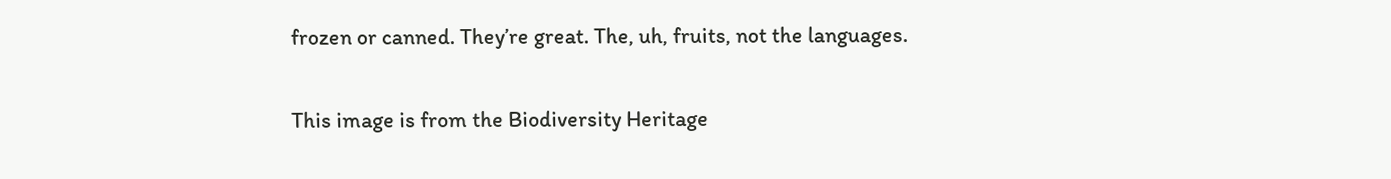frozen or canned. They’re great. The, uh, fruits, not the languages.

This image is from the Biodiversity Heritage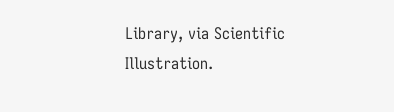Library, via Scientific Illustration.